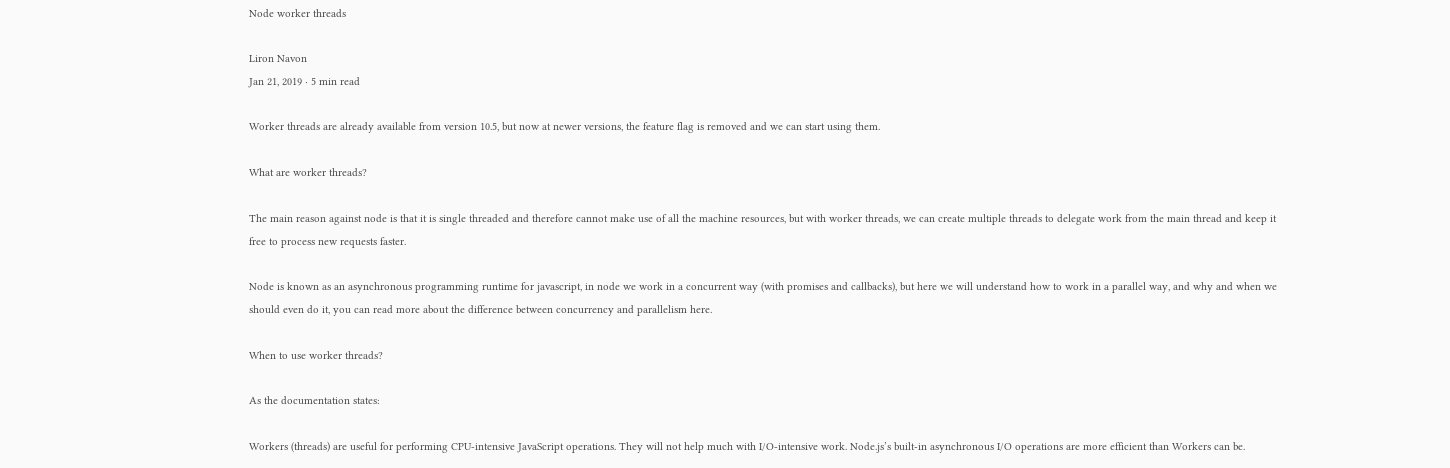Node worker threads

Liron Navon
Jan 21, 2019 · 5 min read

Worker threads are already available from version 10.5, but now at newer versions, the feature flag is removed and we can start using them.

What are worker threads?

The main reason against node is that it is single threaded and therefore cannot make use of all the machine resources, but with worker threads, we can create multiple threads to delegate work from the main thread and keep it free to process new requests faster.

Node is known as an asynchronous programming runtime for javascript, in node we work in a concurrent way (with promises and callbacks), but here we will understand how to work in a parallel way, and why and when we should even do it, you can read more about the difference between concurrency and parallelism here.

When to use worker threads?

As the documentation states:

Workers (threads) are useful for performing CPU-intensive JavaScript operations. They will not help much with I/O-intensive work. Node.js’s built-in asynchronous I/O operations are more efficient than Workers can be.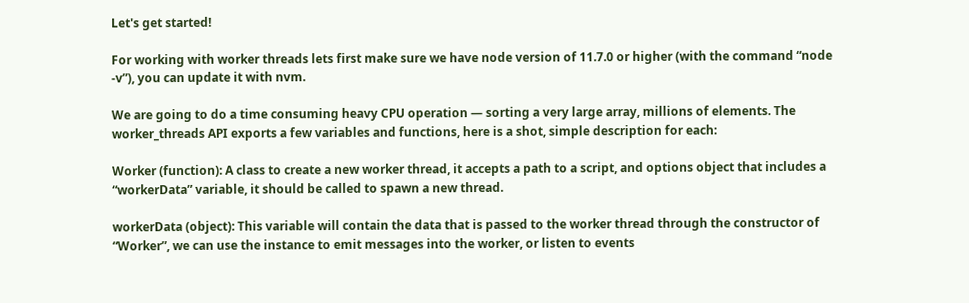Let's get started!

For working with worker threads lets first make sure we have node version of 11.7.0 or higher (with the command “node -v”), you can update it with nvm.

We are going to do a time consuming heavy CPU operation — sorting a very large array, millions of elements. The worker_threads API exports a few variables and functions, here is a shot, simple description for each:

Worker (function): A class to create a new worker thread, it accepts a path to a script, and options object that includes a “workerData” variable, it should be called to spawn a new thread.

workerData (object): This variable will contain the data that is passed to the worker thread through the constructor of “Worker”, we can use the instance to emit messages into the worker, or listen to events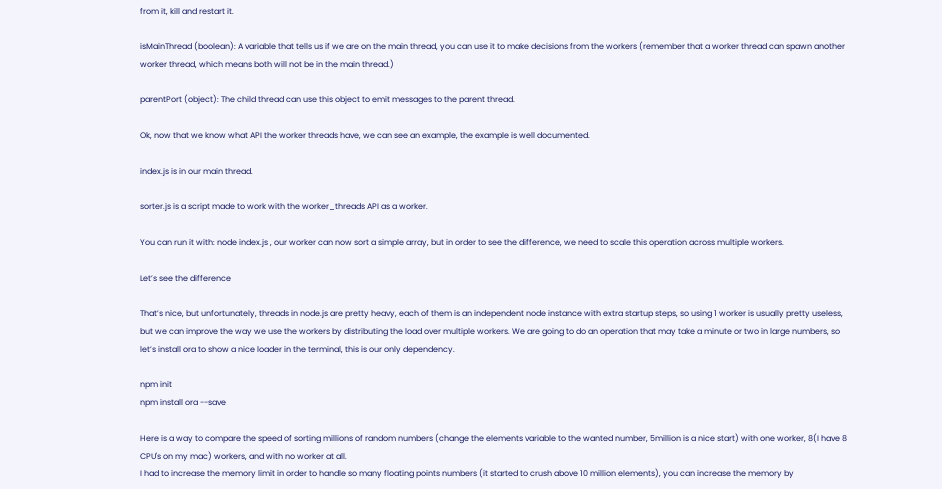from it, kill and restart it.

isMainThread (boolean): A variable that tells us if we are on the main thread, you can use it to make decisions from the workers (remember that a worker thread can spawn another worker thread, which means both will not be in the main thread.)

parentPort (object): The child thread can use this object to emit messages to the parent thread.

Ok, now that we know what API the worker threads have, we can see an example, the example is well documented.

index.js is in our main thread.

sorter.js is a script made to work with the worker_threads API as a worker.

You can run it with: node index.js , our worker can now sort a simple array, but in order to see the difference, we need to scale this operation across multiple workers.

Let’s see the difference

That’s nice, but unfortunately, threads in node.js are pretty heavy, each of them is an independent node instance with extra startup steps, so using 1 worker is usually pretty useless, but we can improve the way we use the workers by distributing the load over multiple workers. We are going to do an operation that may take a minute or two in large numbers, so let’s install ora to show a nice loader in the terminal, this is our only dependency.

npm init
npm install ora --save

Here is a way to compare the speed of sorting millions of random numbers (change the elements variable to the wanted number, 5million is a nice start) with one worker, 8(I have 8 CPU's on my mac) workers, and with no worker at all.
I had to increase the memory limit in order to handle so many floating points numbers (it started to crush above 10 million elements), you can increase the memory by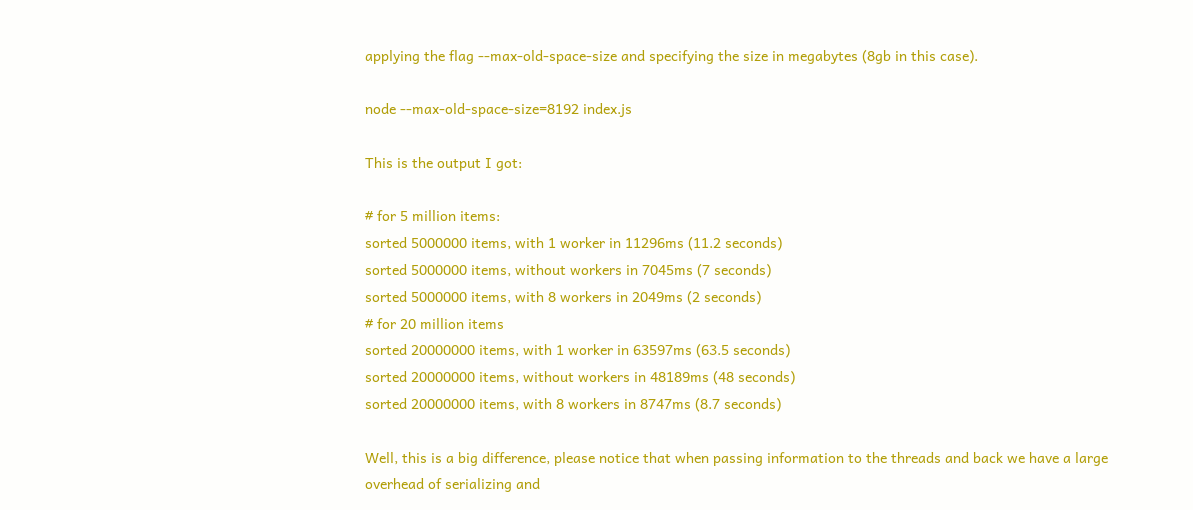applying the flag --max-old-space-size and specifying the size in megabytes (8gb in this case).

node --max-old-space-size=8192 index.js

This is the output I got:

# for 5 million items:
sorted 5000000 items, with 1 worker in 11296ms (11.2 seconds)
sorted 5000000 items, without workers in 7045ms (7 seconds)
sorted 5000000 items, with 8 workers in 2049ms (2 seconds)
# for 20 million items
sorted 20000000 items, with 1 worker in 63597ms (63.5 seconds)
sorted 20000000 items, without workers in 48189ms (48 seconds)
sorted 20000000 items, with 8 workers in 8747ms (8.7 seconds)

Well, this is a big difference, please notice that when passing information to the threads and back we have a large overhead of serializing and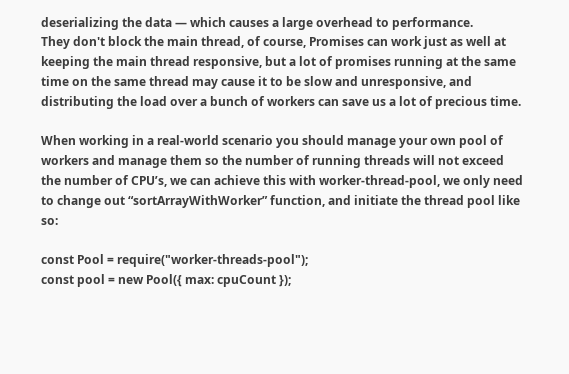deserializing the data — which causes a large overhead to performance.
They don't block the main thread, of course, Promises can work just as well at keeping the main thread responsive, but a lot of promises running at the same time on the same thread may cause it to be slow and unresponsive, and distributing the load over a bunch of workers can save us a lot of precious time.

When working in a real-world scenario you should manage your own pool of workers and manage them so the number of running threads will not exceed the number of CPU’s, we can achieve this with worker-thread-pool, we only need to change out “sortArrayWithWorker” function, and initiate the thread pool like so:

const Pool = require("worker-threads-pool");
const pool = new Pool({ max: cpuCount });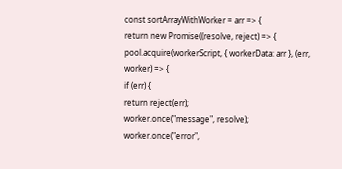const sortArrayWithWorker = arr => {
return new Promise((resolve, reject) => {
pool.acquire(workerScript, { workerData: arr }, (err, worker) => {
if (err) {
return reject(err);
worker.once("message", resolve);
worker.once("error",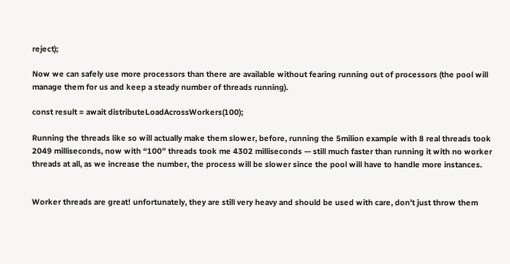reject);

Now we can safely use more processors than there are available without fearing running out of processors (the pool will manage them for us and keep a steady number of threads running).

const result = await distributeLoadAcrossWorkers(100);

Running the threads like so will actually make them slower, before, running the 5milion example with 8 real threads took 2049 milliseconds, now with “100” threads took me 4302 milliseconds — still much faster than running it with no worker threads at all, as we increase the number, the process will be slower since the pool will have to handle more instances.


Worker threads are great! unfortunately, they are still very heavy and should be used with care, don’t just throw them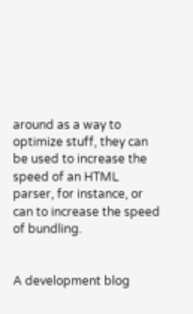around as a way to optimize stuff, they can be used to increase the speed of an HTML parser, for instance, or can to increase the speed of bundling.


A development blog